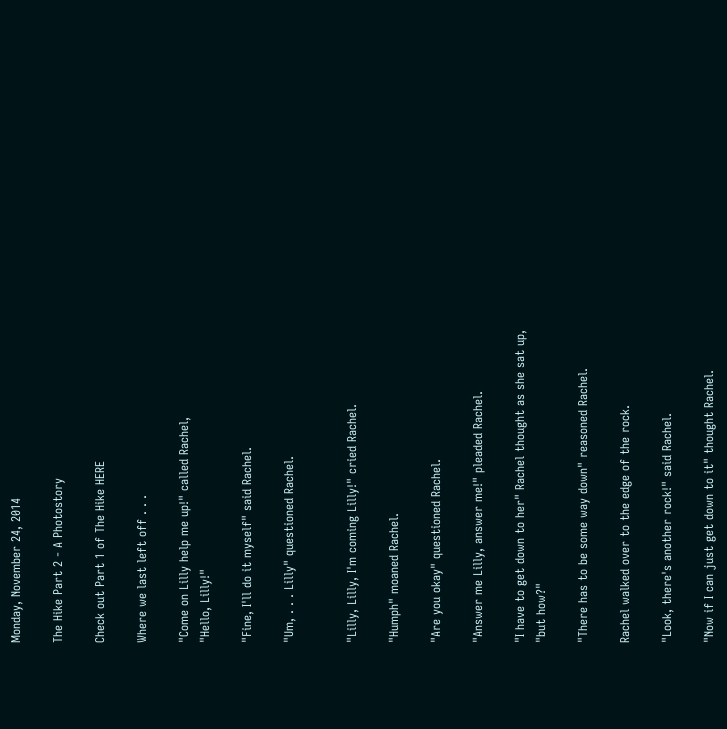Monday, November 24, 2014

The Hike Part 2 - A Photostory

Check out Part 1 of The Hike HERE

Where we last left off . . .

"Come on Lilly help me up!" called Rachel,
"Hello, Lilly!"

"Fine, I'll do it myself" said Rachel.

"Um, . . . Lilly" questioned Rachel.


"Lilly, Lilly, I'm coming Lilly!" cried Rachel.

"Humph" moaned Rachel.

"Are you okay" questioned Rachel.

"Answer me Lilly, answer me!" pleaded Rachel.

"I have to get down to her" Rachel thought as she sat up, "but how?"

"There has to be some way down" reasoned Rachel.

Rachel walked over to the edge of the rock.

"Look, there's another rock!" said Rachel.

"Now if I can just get down to it" thought Rachel.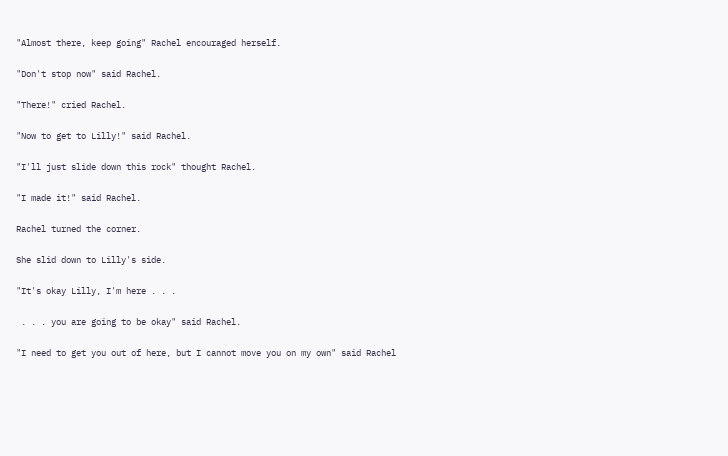"Almost there, keep going" Rachel encouraged herself.

"Don't stop now" said Rachel.

"There!" cried Rachel.

"Now to get to Lilly!" said Rachel.

"I'll just slide down this rock" thought Rachel.

"I made it!" said Rachel.

Rachel turned the corner.

She slid down to Lilly's side.

"It's okay Lilly, I'm here . . .

 . . . you are going to be okay" said Rachel.

"I need to get you out of here, but I cannot move you on my own" said Rachel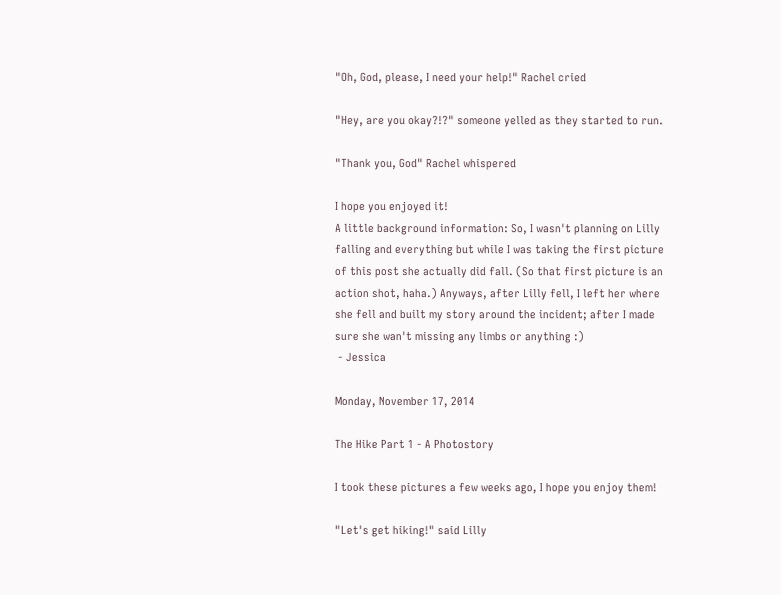"Oh, God, please, I need your help!" Rachel cried

"Hey, are you okay?!?" someone yelled as they started to run.

"Thank you, God" Rachel whispered

I hope you enjoyed it!
A little background information: So, I wasn't planning on Lilly falling and everything but while I was taking the first picture of this post she actually did fall. (So that first picture is an action shot, haha.) Anyways, after Lilly fell, I left her where she fell and built my story around the incident; after I made sure she wan't missing any limbs or anything :)
 - Jessica

Monday, November 17, 2014

The Hike Part 1 - A Photostory

I took these pictures a few weeks ago, I hope you enjoy them!

"Let's get hiking!" said Lilly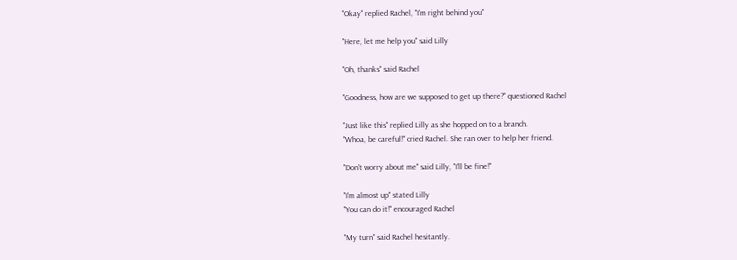"Okay" replied Rachel, "I'm right behind you"

"Here, let me help you" said Lilly

"Oh, thanks" said Rachel

"Goodness, how are we supposed to get up there?" questioned Rachel

"Just like this" replied Lilly as she hopped on to a branch.
"Whoa, be careful!" cried Rachel. She ran over to help her friend.

"Don't worry about me" said Lilly, "I'll be fine!"

"I'm almost up" stated Lilly
"You can do it!" encouraged Rachel

"My turn" said Rachel hesitantly.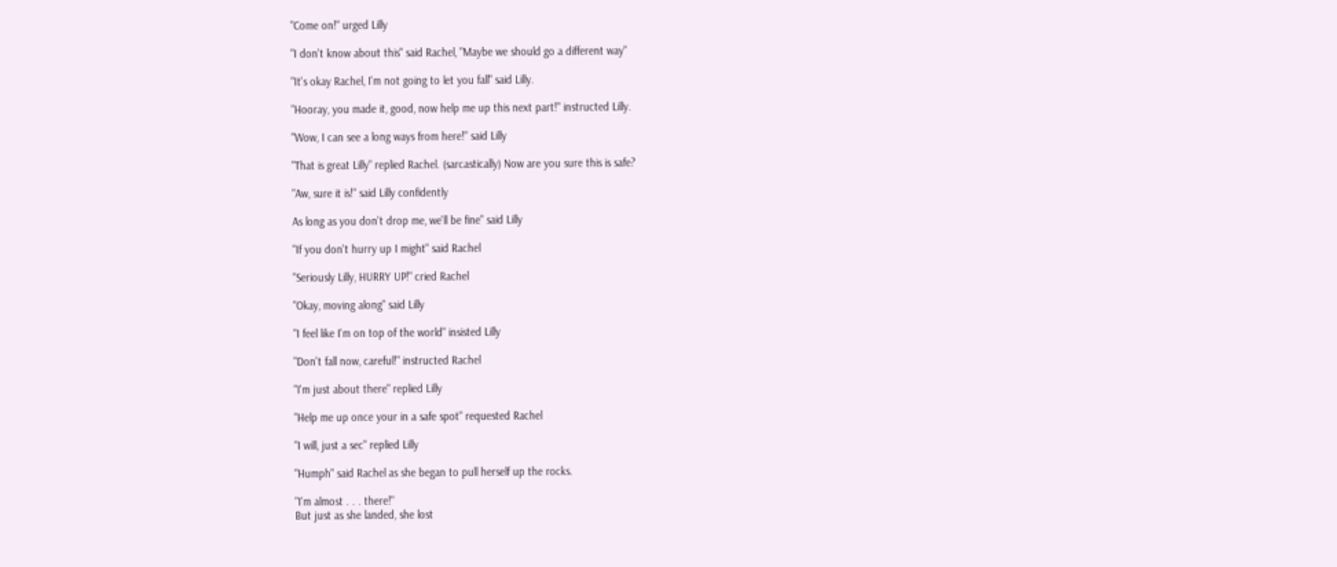"Come on!" urged Lilly

"I don't know about this" said Rachel, "Maybe we should go a different way"

"It's okay Rachel, I'm not going to let you fall" said Lilly.

"Hooray, you made it, good, now help me up this next part!" instructed Lilly.

"Wow, I can see a long ways from here!" said Lilly

"That is great Lilly" replied Rachel. (sarcastically) Now are you sure this is safe?

"Aw, sure it is!" said Lilly confidently

As long as you don't drop me, we'll be fine" said Lilly

"If you don't hurry up I might" said Rachel

"Seriously Lilly, HURRY UP!" cried Rachel

"Okay, moving along" said Lilly

"I feel like I'm on top of the world" insisted Lilly

"Don't fall now, careful!" instructed Rachel

"I'm just about there" replied Lilly

"Help me up once your in a safe spot" requested Rachel

"I will, just a sec" replied Lilly

"Humph" said Rachel as she began to pull herself up the rocks.

"I'm almost . . . there!"
But just as she landed, she lost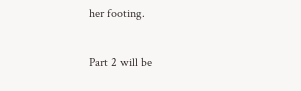her footing.

Part 2 will be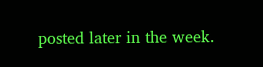posted later in the week.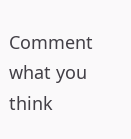Comment what you think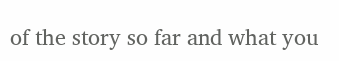of the story so far and what you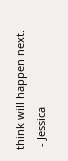think will happen next.
 - Jessica